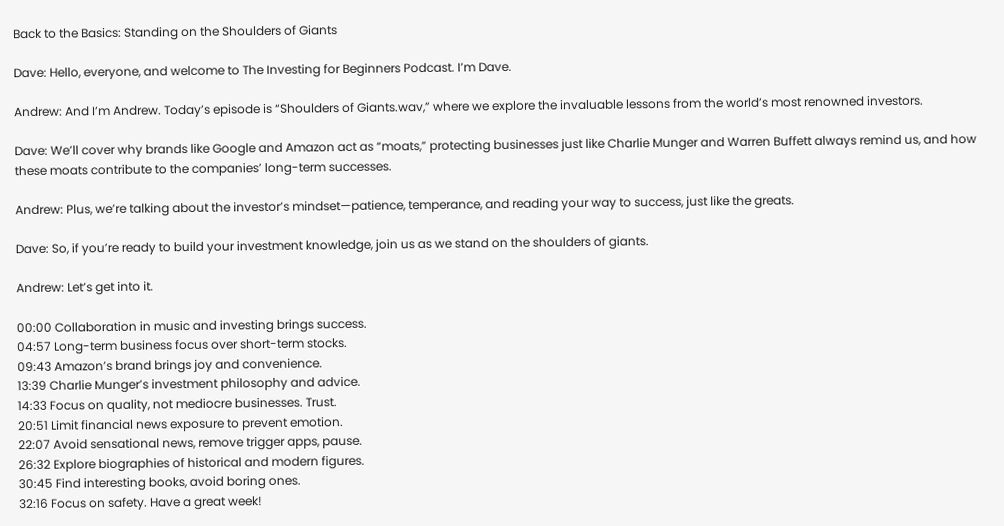Back to the Basics: Standing on the Shoulders of Giants

Dave: Hello, everyone, and welcome to The Investing for Beginners Podcast. I’m Dave.

Andrew: And I’m Andrew. Today’s episode is “Shoulders of Giants.wav,” where we explore the invaluable lessons from the world’s most renowned investors.

Dave: We’ll cover why brands like Google and Amazon act as “moats,” protecting businesses just like Charlie Munger and Warren Buffett always remind us, and how these moats contribute to the companies’ long-term successes.

Andrew: Plus, we’re talking about the investor’s mindset—patience, temperance, and reading your way to success, just like the greats.

Dave: So, if you’re ready to build your investment knowledge, join us as we stand on the shoulders of giants.

Andrew: Let’s get into it.

00:00 Collaboration in music and investing brings success.
04:57 Long-term business focus over short-term stocks.
09:43 Amazon’s brand brings joy and convenience.
13:39 Charlie Munger’s investment philosophy and advice.
14:33 Focus on quality, not mediocre businesses. Trust.
20:51 Limit financial news exposure to prevent emotion.
22:07 Avoid sensational news, remove trigger apps, pause.
26:32 Explore biographies of historical and modern figures.
30:45 Find interesting books, avoid boring ones.
32:16 Focus on safety. Have a great week!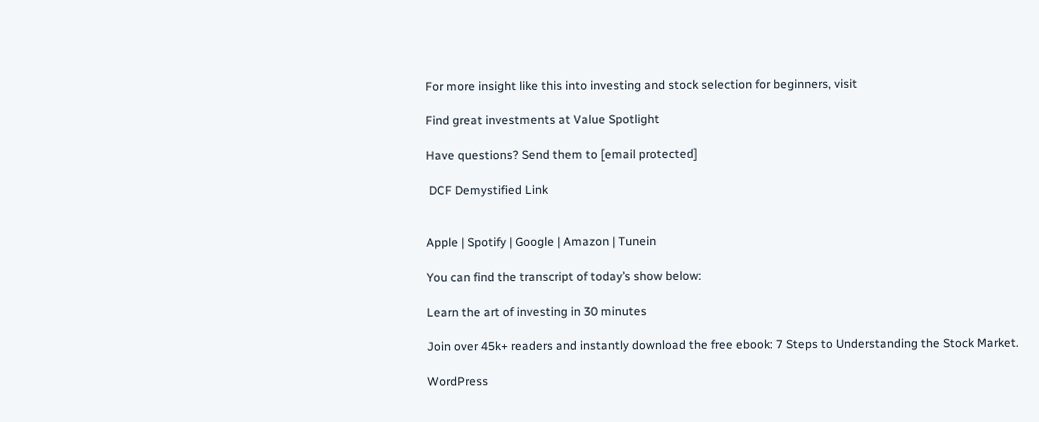For more insight like this into investing and stock selection for beginners, visit

Find great investments at Value Spotlight

Have questions? Send them to [email protected]

 DCF Demystified Link


Apple | Spotify | Google | Amazon | Tunein

You can find the transcript of today’s show below:

Learn the art of investing in 30 minutes

Join over 45k+ readers and instantly download the free ebook: 7 Steps to Understanding the Stock Market.

WordPress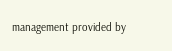management provided by